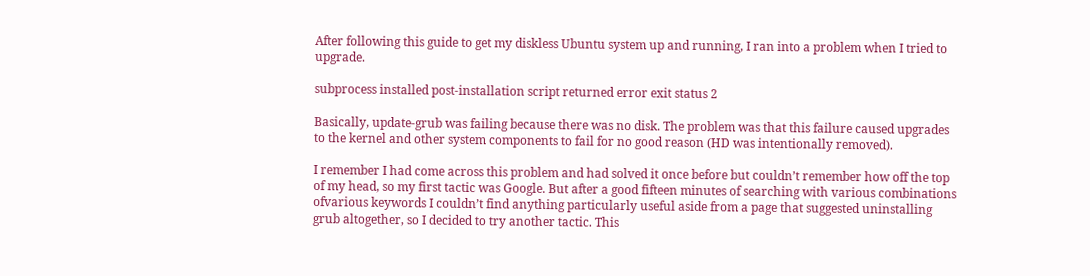After following this guide to get my diskless Ubuntu system up and running, I ran into a problem when I tried to upgrade.

subprocess installed post-installation script returned error exit status 2

Basically, update-grub was failing because there was no disk. The problem was that this failure caused upgrades to the kernel and other system components to fail for no good reason (HD was intentionally removed).

I remember I had come across this problem and had solved it once before but couldn’t remember how off the top of my head, so my first tactic was Google. But after a good fifteen minutes of searching with various combinations ofvarious keywords I couldn’t find anything particularly useful aside from a page that suggested uninstalling grub altogether, so I decided to try another tactic. This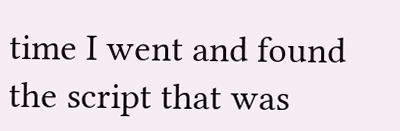time I went and found the script that was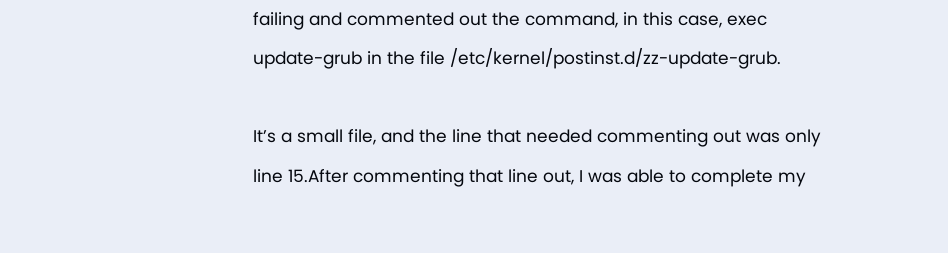failing and commented out the command, in this case, exec update-grub in the file /etc/kernel/postinst.d/zz-update-grub.

It’s a small file, and the line that needed commenting out was only line 15.After commenting that line out, I was able to complete my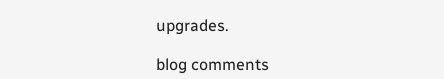upgrades.

blog comments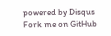powered by Disqus
Fork me on GitHub